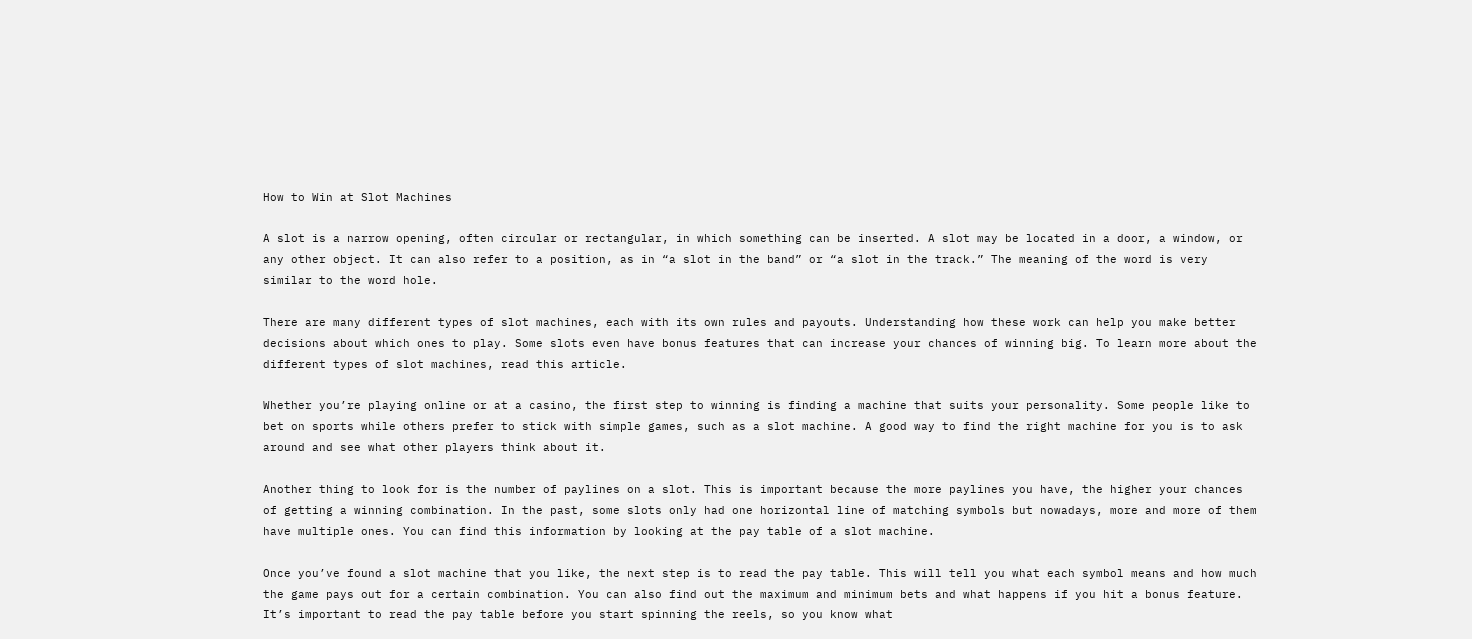How to Win at Slot Machines

A slot is a narrow opening, often circular or rectangular, in which something can be inserted. A slot may be located in a door, a window, or any other object. It can also refer to a position, as in “a slot in the band” or “a slot in the track.” The meaning of the word is very similar to the word hole.

There are many different types of slot machines, each with its own rules and payouts. Understanding how these work can help you make better decisions about which ones to play. Some slots even have bonus features that can increase your chances of winning big. To learn more about the different types of slot machines, read this article.

Whether you’re playing online or at a casino, the first step to winning is finding a machine that suits your personality. Some people like to bet on sports while others prefer to stick with simple games, such as a slot machine. A good way to find the right machine for you is to ask around and see what other players think about it.

Another thing to look for is the number of paylines on a slot. This is important because the more paylines you have, the higher your chances of getting a winning combination. In the past, some slots only had one horizontal line of matching symbols but nowadays, more and more of them have multiple ones. You can find this information by looking at the pay table of a slot machine.

Once you’ve found a slot machine that you like, the next step is to read the pay table. This will tell you what each symbol means and how much the game pays out for a certain combination. You can also find out the maximum and minimum bets and what happens if you hit a bonus feature. It’s important to read the pay table before you start spinning the reels, so you know what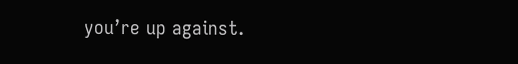you’re up against.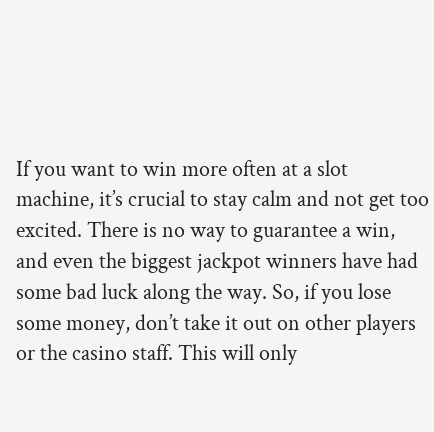If you want to win more often at a slot machine, it’s crucial to stay calm and not get too excited. There is no way to guarantee a win, and even the biggest jackpot winners have had some bad luck along the way. So, if you lose some money, don’t take it out on other players or the casino staff. This will only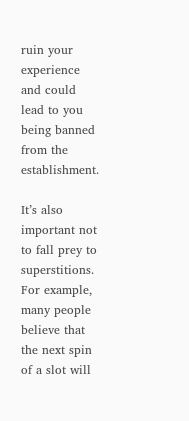ruin your experience and could lead to you being banned from the establishment.

It’s also important not to fall prey to superstitions. For example, many people believe that the next spin of a slot will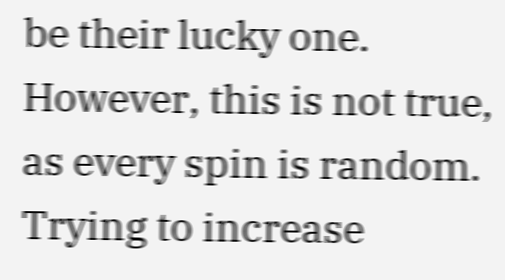be their lucky one. However, this is not true, as every spin is random. Trying to increase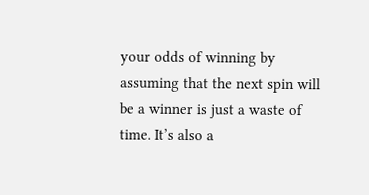your odds of winning by assuming that the next spin will be a winner is just a waste of time. It’s also a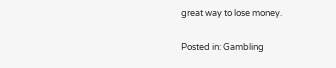great way to lose money.

Posted in: Gambling